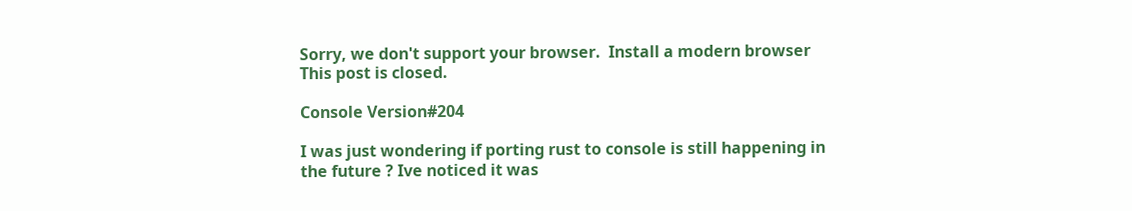Sorry, we don't support your browser.  Install a modern browser
This post is closed.

Console Version#204

I was just wondering if porting rust to console is still happening in the future ? Ive noticed it was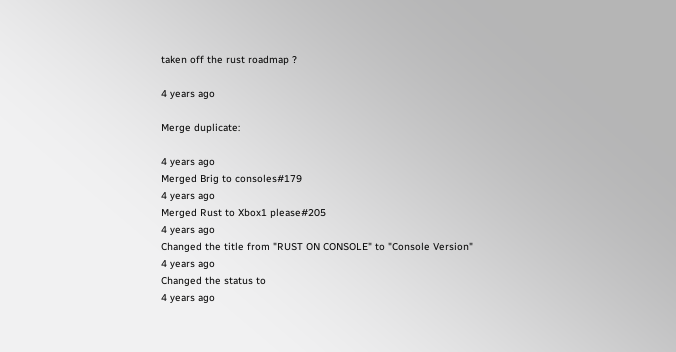taken off the rust roadmap ?

4 years ago

Merge duplicate:

4 years ago
Merged Brig to consoles#179
4 years ago
Merged Rust to Xbox1 please#205
4 years ago
Changed the title from "RUST ON CONSOLE" to "Console Version"
4 years ago
Changed the status to
4 years ago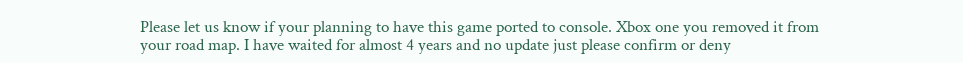Please let us know if your planning to have this game ported to console. Xbox one you removed it from your road map. I have waited for almost 4 years and no update just please confirm or deny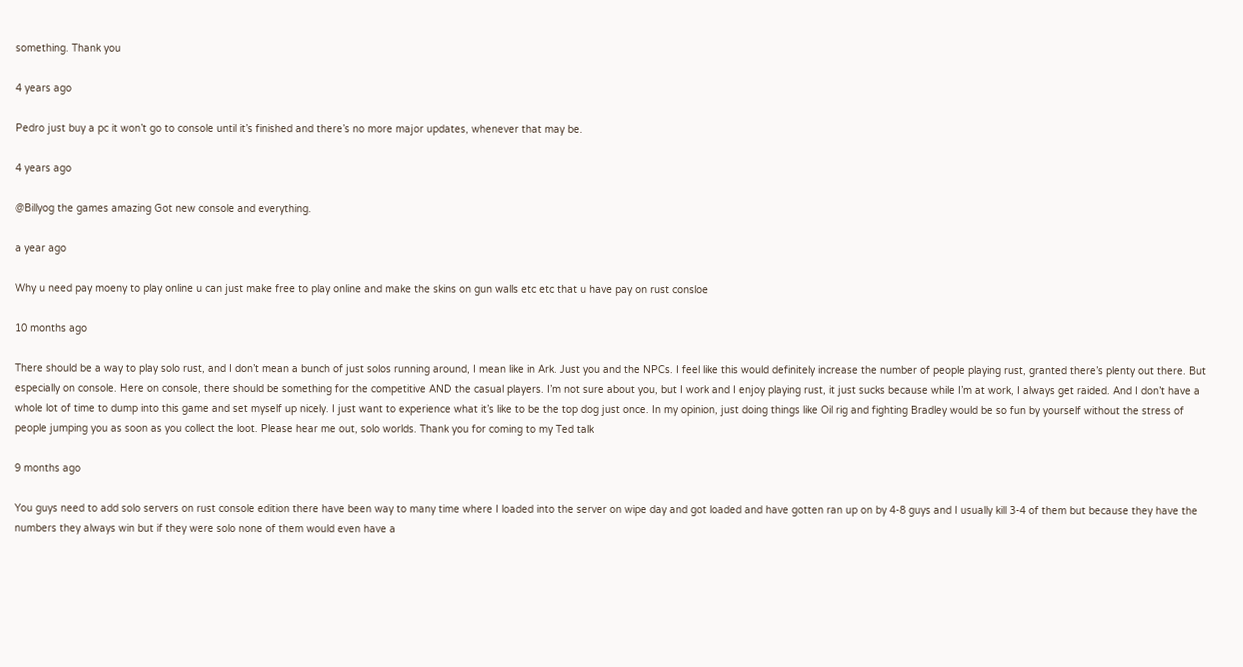something. Thank you

4 years ago

Pedro just buy a pc it won’t go to console until it’s finished and there’s no more major updates, whenever that may be.

4 years ago

@Billyog the games amazing Got new console and everything.

a year ago

Why u need pay moeny to play online u can just make free to play online and make the skins on gun walls etc etc that u have pay on rust consloe

10 months ago

There should be a way to play solo rust, and I don’t mean a bunch of just solos running around, I mean like in Ark. Just you and the NPCs. I feel like this would definitely increase the number of people playing rust, granted there’s plenty out there. But especially on console. Here on console, there should be something for the competitive AND the casual players. I’m not sure about you, but I work and I enjoy playing rust, it just sucks because while I’m at work, I always get raided. And I don’t have a whole lot of time to dump into this game and set myself up nicely. I just want to experience what it’s like to be the top dog just once. In my opinion, just doing things like Oil rig and fighting Bradley would be so fun by yourself without the stress of people jumping you as soon as you collect the loot. Please hear me out, solo worlds. Thank you for coming to my Ted talk

9 months ago

You guys need to add solo servers on rust console edition there have been way to many time where I loaded into the server on wipe day and got loaded and have gotten ran up on by 4-8 guys and I usually kill 3-4 of them but because they have the numbers they always win but if they were solo none of them would even have a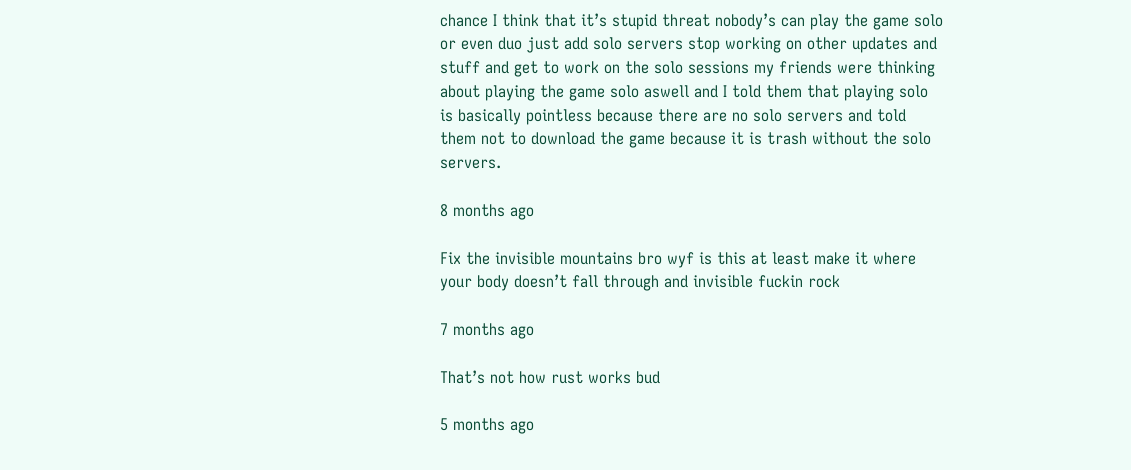chance I think that it’s stupid threat nobody’s can play the game solo or even duo just add solo servers stop working on other updates and stuff and get to work on the solo sessions my friends were thinking about playing the game solo aswell and I told them that playing solo is basically pointless because there are no solo servers and told them not to download the game because it is trash without the solo servers.

8 months ago

Fix the invisible mountains bro wyf is this at least make it where your body doesn’t fall through and invisible fuckin rock

7 months ago

That’s not how rust works bud

5 months ago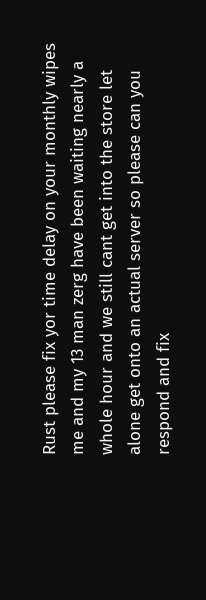Rust please fix yor time delay on your monthly wipes me and my 13 man zerg have been waiting nearly a whole hour and we still cant get into the store let alone get onto an actual server so please can you respond and fix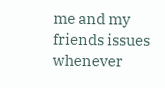me and my friends issues whenever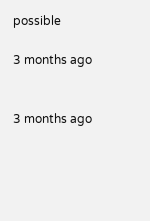possible

3 months ago


3 months ago